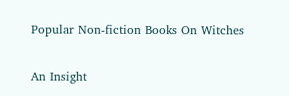Popular Non-fiction Books On Witches

An Insight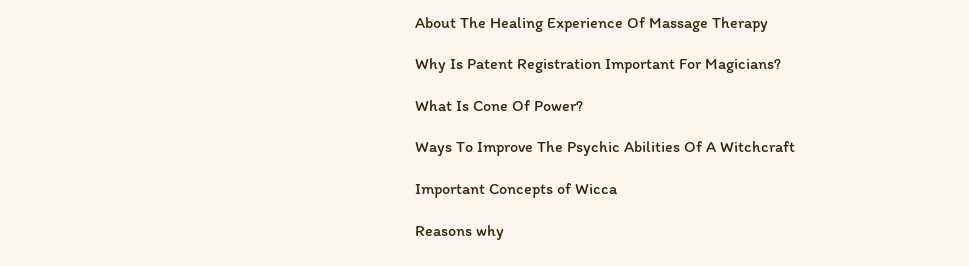About The Healing Experience Of Massage Therapy

Why Is Patent Registration Important For Magicians?

What Is Cone Of Power?

Ways To Improve The Psychic Abilities Of A Witchcraft

Important Concepts of Wicca

Reasons why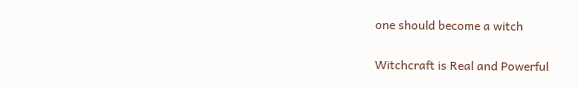one should become a witch

Witchcraft is Real and Powerful